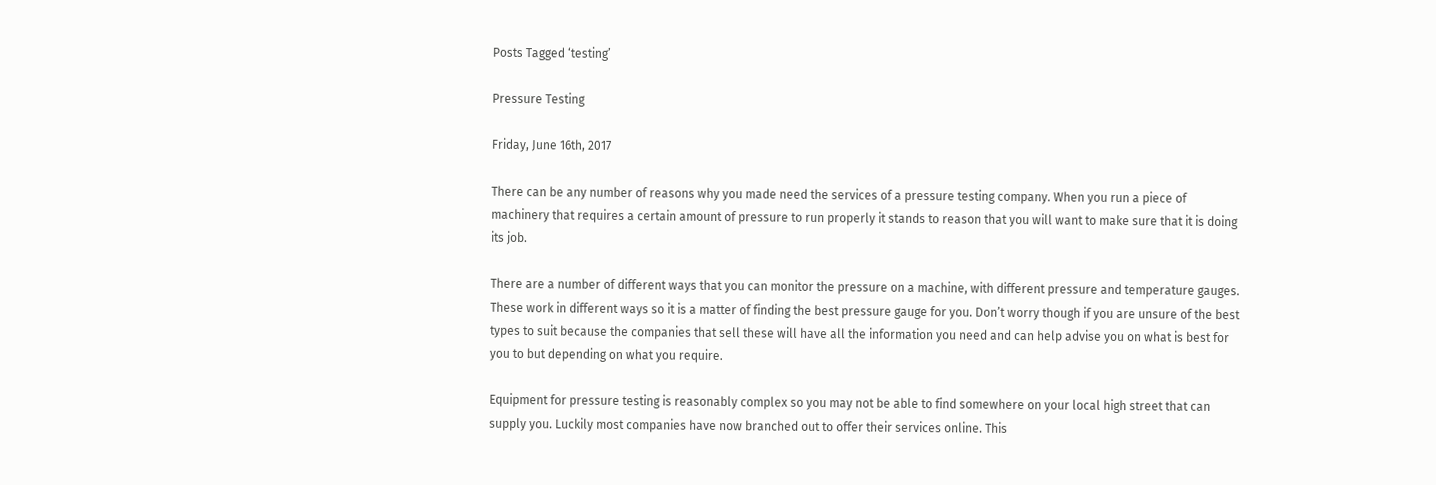Posts Tagged ‘testing’

Pressure Testing

Friday, June 16th, 2017

There can be any number of reasons why you made need the services of a pressure testing company. When you run a piece of machinery that requires a certain amount of pressure to run properly it stands to reason that you will want to make sure that it is doing its job.

There are a number of different ways that you can monitor the pressure on a machine, with different pressure and temperature gauges. These work in different ways so it is a matter of finding the best pressure gauge for you. Don’t worry though if you are unsure of the best types to suit because the companies that sell these will have all the information you need and can help advise you on what is best for you to but depending on what you require.

Equipment for pressure testing is reasonably complex so you may not be able to find somewhere on your local high street that can supply you. Luckily most companies have now branched out to offer their services online. This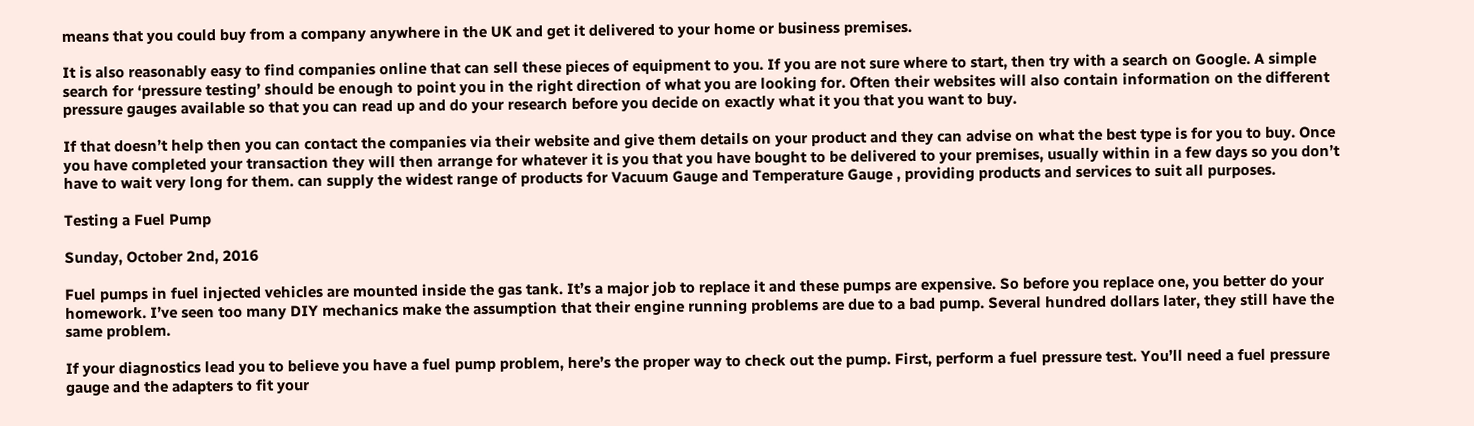means that you could buy from a company anywhere in the UK and get it delivered to your home or business premises.

It is also reasonably easy to find companies online that can sell these pieces of equipment to you. If you are not sure where to start, then try with a search on Google. A simple search for ‘pressure testing’ should be enough to point you in the right direction of what you are looking for. Often their websites will also contain information on the different pressure gauges available so that you can read up and do your research before you decide on exactly what it you that you want to buy.

If that doesn’t help then you can contact the companies via their website and give them details on your product and they can advise on what the best type is for you to buy. Once you have completed your transaction they will then arrange for whatever it is you that you have bought to be delivered to your premises, usually within in a few days so you don’t have to wait very long for them. can supply the widest range of products for Vacuum Gauge and Temperature Gauge , providing products and services to suit all purposes.

Testing a Fuel Pump

Sunday, October 2nd, 2016

Fuel pumps in fuel injected vehicles are mounted inside the gas tank. It’s a major job to replace it and these pumps are expensive. So before you replace one, you better do your homework. I’ve seen too many DIY mechanics make the assumption that their engine running problems are due to a bad pump. Several hundred dollars later, they still have the same problem.

If your diagnostics lead you to believe you have a fuel pump problem, here’s the proper way to check out the pump. First, perform a fuel pressure test. You’ll need a fuel pressure gauge and the adapters to fit your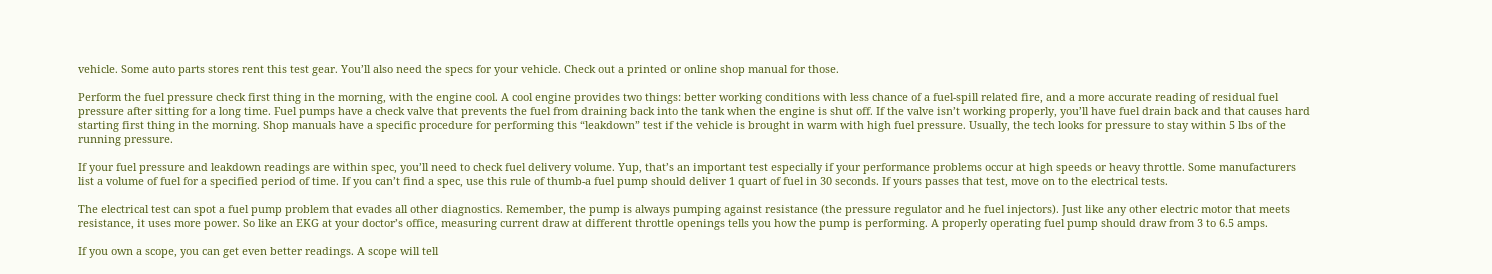vehicle. Some auto parts stores rent this test gear. You’ll also need the specs for your vehicle. Check out a printed or online shop manual for those.

Perform the fuel pressure check first thing in the morning, with the engine cool. A cool engine provides two things: better working conditions with less chance of a fuel-spill related fire, and a more accurate reading of residual fuel pressure after sitting for a long time. Fuel pumps have a check valve that prevents the fuel from draining back into the tank when the engine is shut off. If the valve isn’t working properly, you’ll have fuel drain back and that causes hard starting first thing in the morning. Shop manuals have a specific procedure for performing this “leakdown” test if the vehicle is brought in warm with high fuel pressure. Usually, the tech looks for pressure to stay within 5 lbs of the running pressure.

If your fuel pressure and leakdown readings are within spec, you’ll need to check fuel delivery volume. Yup, that’s an important test especially if your performance problems occur at high speeds or heavy throttle. Some manufacturers list a volume of fuel for a specified period of time. If you can’t find a spec, use this rule of thumb-a fuel pump should deliver 1 quart of fuel in 30 seconds. If yours passes that test, move on to the electrical tests.

The electrical test can spot a fuel pump problem that evades all other diagnostics. Remember, the pump is always pumping against resistance (the pressure regulator and he fuel injectors). Just like any other electric motor that meets resistance, it uses more power. So like an EKG at your doctor’s office, measuring current draw at different throttle openings tells you how the pump is performing. A properly operating fuel pump should draw from 3 to 6.5 amps.

If you own a scope, you can get even better readings. A scope will tell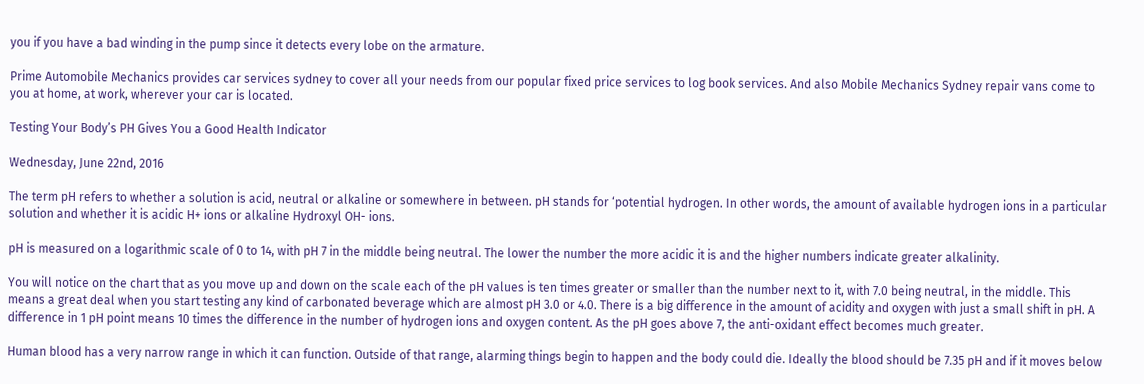you if you have a bad winding in the pump since it detects every lobe on the armature.

Prime Automobile Mechanics provides car services sydney to cover all your needs from our popular fixed price services to log book services. And also Mobile Mechanics Sydney repair vans come to you at home, at work, wherever your car is located.

Testing Your Body’s PH Gives You a Good Health Indicator

Wednesday, June 22nd, 2016

The term pH refers to whether a solution is acid, neutral or alkaline or somewhere in between. pH stands for ‘potential hydrogen. In other words, the amount of available hydrogen ions in a particular solution and whether it is acidic H+ ions or alkaline Hydroxyl OH- ions.

pH is measured on a logarithmic scale of 0 to 14, with pH 7 in the middle being neutral. The lower the number the more acidic it is and the higher numbers indicate greater alkalinity.

You will notice on the chart that as you move up and down on the scale each of the pH values is ten times greater or smaller than the number next to it, with 7.0 being neutral, in the middle. This means a great deal when you start testing any kind of carbonated beverage which are almost pH 3.0 or 4.0. There is a big difference in the amount of acidity and oxygen with just a small shift in pH. A difference in 1 pH point means 10 times the difference in the number of hydrogen ions and oxygen content. As the pH goes above 7, the anti-oxidant effect becomes much greater.

Human blood has a very narrow range in which it can function. Outside of that range, alarming things begin to happen and the body could die. Ideally the blood should be 7.35 pH and if it moves below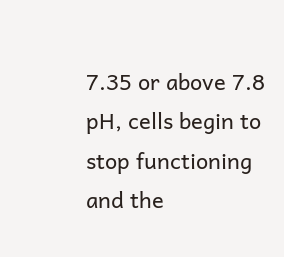7.35 or above 7.8 pH, cells begin to stop functioning and the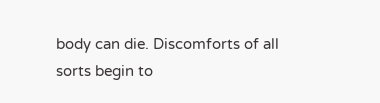body can die. Discomforts of all sorts begin to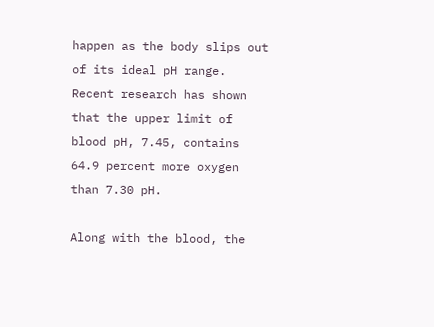happen as the body slips out of its ideal pH range. Recent research has shown that the upper limit of blood pH, 7.45, contains 64.9 percent more oxygen than 7.30 pH.

Along with the blood, the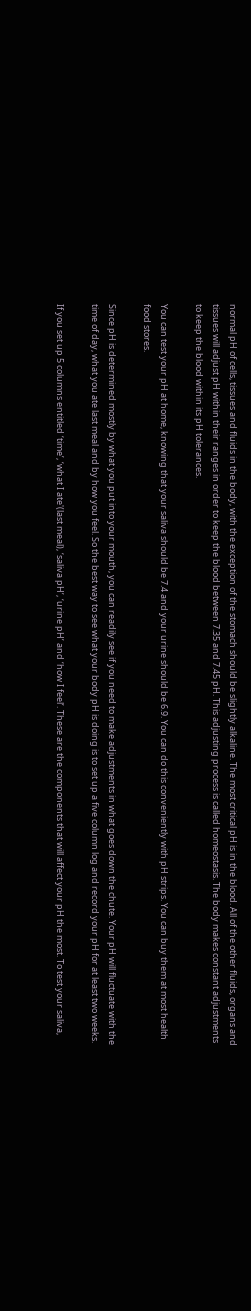normal pH of cells, tissues and fluids in the body, with the exception of the stomach should be slightly alkaline. The most critical pH is in the blood. All of the other fluids, organs and tissues will adjust pH within their ranges in order to keep the blood between 7.35 and 7.45 pH. This adjusting process is called homeostasis. The body makes constant adjustments to keep the blood within its pH tolerances.

You can test your pH at home, knowing that your saliva should be 7.4 and your urine should be 6.9. You can do this conveniently with pH strips. You can buy them at most health food stores.

Since pH is determined mostly by what you put into your mouth, you can readily see if you need to make adjustments in what goes down the chute. Your pH will fluctuate with the time of day, what you ate last meal and by how you feel. So the best way to see what your body pH is doing is to set up a five column log and record your pH for at least two weeks.

If you set up 5 columns entitled ‘time’, ‘what I ate'(last meal), ‘saliva pH’, ‘urine pH’ and ‘how I feel’. These are the components that will affect your pH the most. To test your saliva,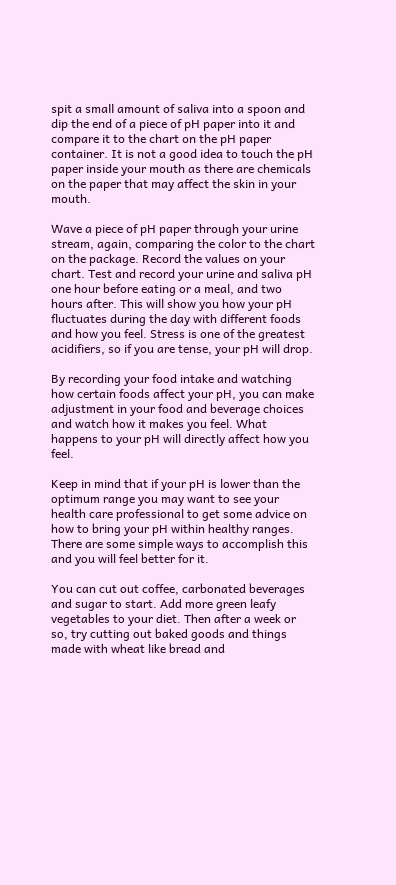spit a small amount of saliva into a spoon and dip the end of a piece of pH paper into it and compare it to the chart on the pH paper container. It is not a good idea to touch the pH paper inside your mouth as there are chemicals on the paper that may affect the skin in your mouth.

Wave a piece of pH paper through your urine stream, again, comparing the color to the chart on the package. Record the values on your chart. Test and record your urine and saliva pH one hour before eating or a meal, and two hours after. This will show you how your pH fluctuates during the day with different foods and how you feel. Stress is one of the greatest acidifiers, so if you are tense, your pH will drop.

By recording your food intake and watching how certain foods affect your pH, you can make adjustment in your food and beverage choices and watch how it makes you feel. What happens to your pH will directly affect how you feel.

Keep in mind that if your pH is lower than the optimum range you may want to see your health care professional to get some advice on how to bring your pH within healthy ranges. There are some simple ways to accomplish this and you will feel better for it.

You can cut out coffee, carbonated beverages and sugar to start. Add more green leafy vegetables to your diet. Then after a week or so, try cutting out baked goods and things made with wheat like bread and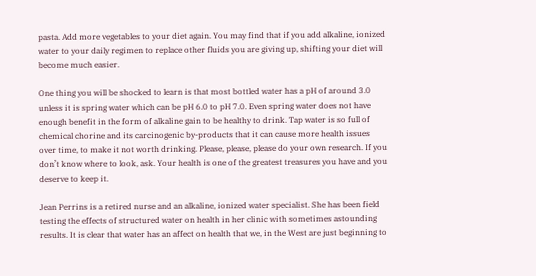pasta. Add more vegetables to your diet again. You may find that if you add alkaline, ionized water to your daily regimen to replace other fluids you are giving up, shifting your diet will become much easier.

One thing you will be shocked to learn is that most bottled water has a pH of around 3.0 unless it is spring water which can be pH 6.0 to pH 7.0. Even spring water does not have enough benefit in the form of alkaline gain to be healthy to drink. Tap water is so full of chemical chorine and its carcinogenic by-products that it can cause more health issues over time, to make it not worth drinking. Please, please, please do your own research. If you don’t know where to look, ask. Your health is one of the greatest treasures you have and you deserve to keep it.

Jean Perrins is a retired nurse and an alkaline, ionized water specialist. She has been field testing the effects of structured water on health in her clinic with sometimes astounding results. It is clear that water has an affect on health that we, in the West are just beginning to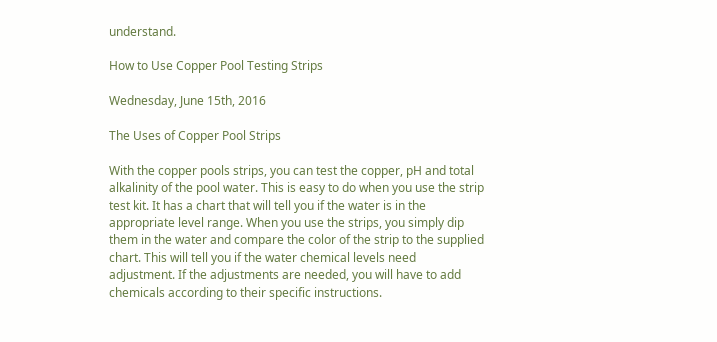understand.

How to Use Copper Pool Testing Strips

Wednesday, June 15th, 2016

The Uses of Copper Pool Strips

With the copper pools strips, you can test the copper, pH and total alkalinity of the pool water. This is easy to do when you use the strip test kit. It has a chart that will tell you if the water is in the appropriate level range. When you use the strips, you simply dip them in the water and compare the color of the strip to the supplied chart. This will tell you if the water chemical levels need adjustment. If the adjustments are needed, you will have to add chemicals according to their specific instructions.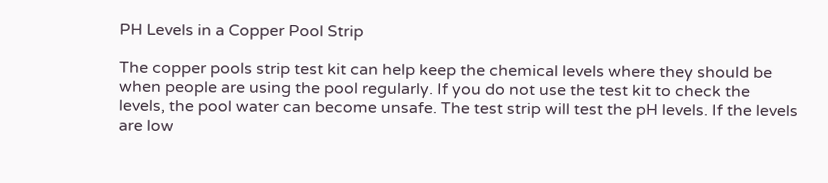PH Levels in a Copper Pool Strip

The copper pools strip test kit can help keep the chemical levels where they should be when people are using the pool regularly. If you do not use the test kit to check the levels, the pool water can become unsafe. The test strip will test the pH levels. If the levels are low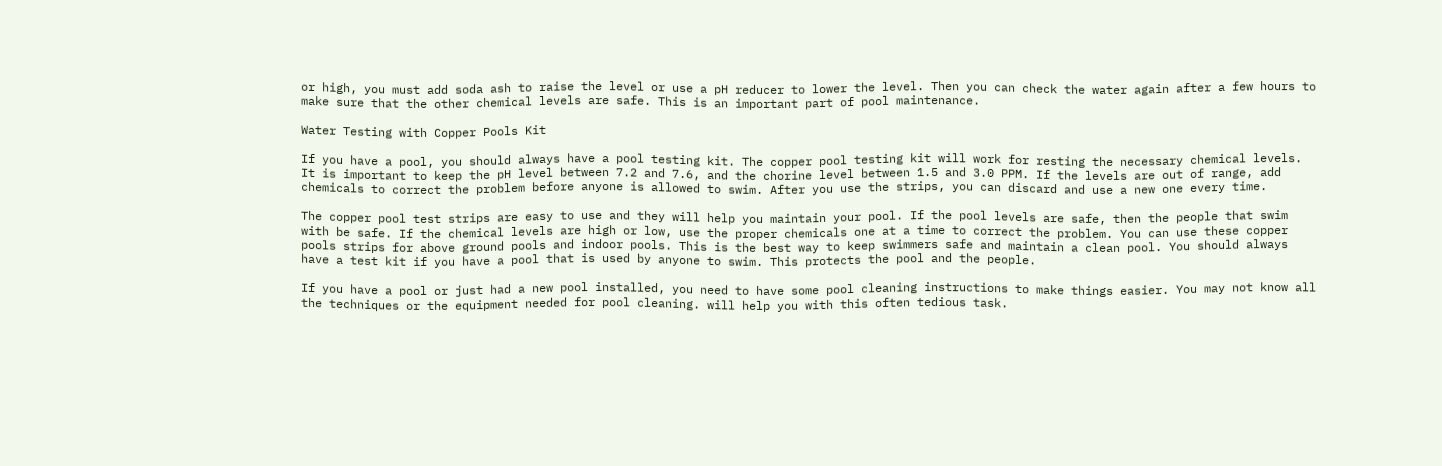or high, you must add soda ash to raise the level or use a pH reducer to lower the level. Then you can check the water again after a few hours to make sure that the other chemical levels are safe. This is an important part of pool maintenance.

Water Testing with Copper Pools Kit

If you have a pool, you should always have a pool testing kit. The copper pool testing kit will work for resting the necessary chemical levels. It is important to keep the pH level between 7.2 and 7.6, and the chorine level between 1.5 and 3.0 PPM. If the levels are out of range, add chemicals to correct the problem before anyone is allowed to swim. After you use the strips, you can discard and use a new one every time.

The copper pool test strips are easy to use and they will help you maintain your pool. If the pool levels are safe, then the people that swim with be safe. If the chemical levels are high or low, use the proper chemicals one at a time to correct the problem. You can use these copper pools strips for above ground pools and indoor pools. This is the best way to keep swimmers safe and maintain a clean pool. You should always have a test kit if you have a pool that is used by anyone to swim. This protects the pool and the people.

If you have a pool or just had a new pool installed, you need to have some pool cleaning instructions to make things easier. You may not know all the techniques or the equipment needed for pool cleaning. will help you with this often tedious task.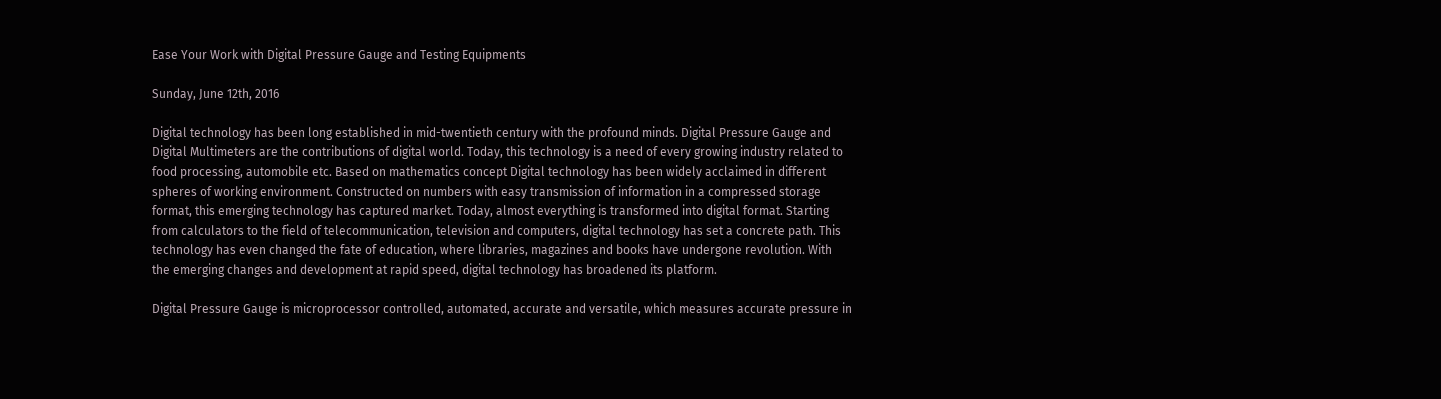Ease Your Work with Digital Pressure Gauge and Testing Equipments

Sunday, June 12th, 2016

Digital technology has been long established in mid-twentieth century with the profound minds. Digital Pressure Gauge and Digital Multimeters are the contributions of digital world. Today, this technology is a need of every growing industry related to food processing, automobile etc. Based on mathematics concept Digital technology has been widely acclaimed in different spheres of working environment. Constructed on numbers with easy transmission of information in a compressed storage format, this emerging technology has captured market. Today, almost everything is transformed into digital format. Starting from calculators to the field of telecommunication, television and computers, digital technology has set a concrete path. This technology has even changed the fate of education, where libraries, magazines and books have undergone revolution. With the emerging changes and development at rapid speed, digital technology has broadened its platform.

Digital Pressure Gauge is microprocessor controlled, automated, accurate and versatile, which measures accurate pressure in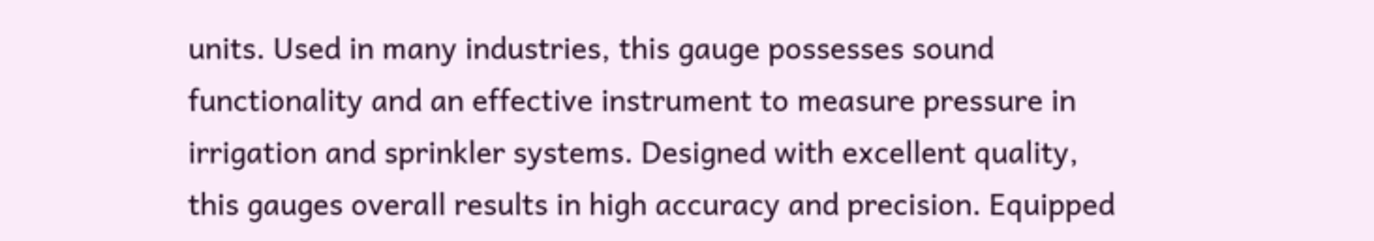units. Used in many industries, this gauge possesses sound functionality and an effective instrument to measure pressure in irrigation and sprinkler systems. Designed with excellent quality, this gauges overall results in high accuracy and precision. Equipped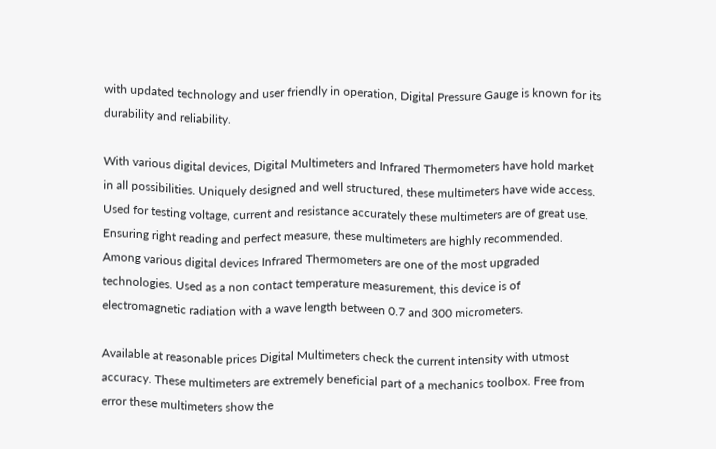with updated technology and user friendly in operation, Digital Pressure Gauge is known for its durability and reliability.

With various digital devices, Digital Multimeters and Infrared Thermometers have hold market in all possibilities. Uniquely designed and well structured, these multimeters have wide access. Used for testing voltage, current and resistance accurately these multimeters are of great use. Ensuring right reading and perfect measure, these multimeters are highly recommended. Among various digital devices Infrared Thermometers are one of the most upgraded technologies. Used as a non contact temperature measurement, this device is of electromagnetic radiation with a wave length between 0.7 and 300 micrometers.

Available at reasonable prices Digital Multimeters check the current intensity with utmost accuracy. These multimeters are extremely beneficial part of a mechanics toolbox. Free from error these multimeters show the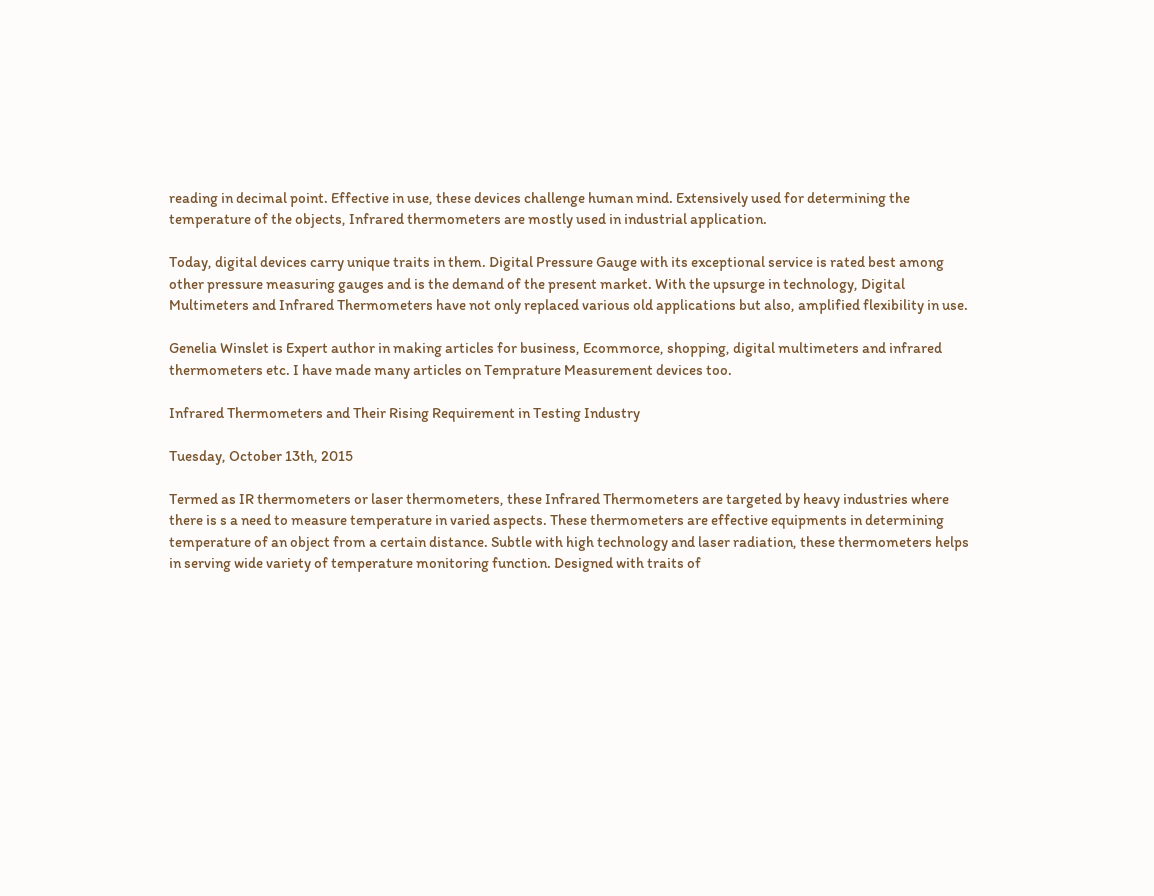reading in decimal point. Effective in use, these devices challenge human mind. Extensively used for determining the temperature of the objects, Infrared thermometers are mostly used in industrial application.

Today, digital devices carry unique traits in them. Digital Pressure Gauge with its exceptional service is rated best among other pressure measuring gauges and is the demand of the present market. With the upsurge in technology, Digital Multimeters and Infrared Thermometers have not only replaced various old applications but also, amplified flexibility in use.

Genelia Winslet is Expert author in making articles for business, Ecommorce, shopping, digital multimeters and infrared thermometers etc. I have made many articles on Temprature Measurement devices too.

Infrared Thermometers and Their Rising Requirement in Testing Industry

Tuesday, October 13th, 2015

Termed as IR thermometers or laser thermometers, these Infrared Thermometers are targeted by heavy industries where there is s a need to measure temperature in varied aspects. These thermometers are effective equipments in determining temperature of an object from a certain distance. Subtle with high technology and laser radiation, these thermometers helps in serving wide variety of temperature monitoring function. Designed with traits of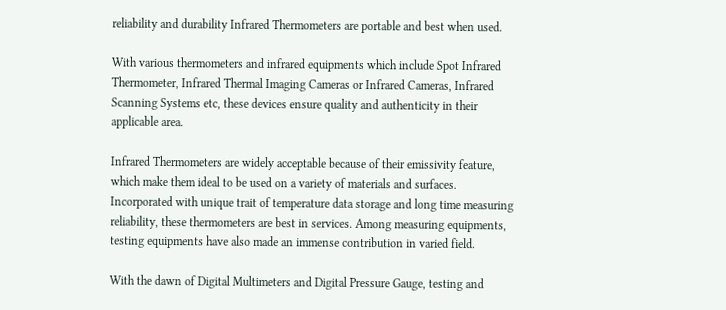reliability and durability Infrared Thermometers are portable and best when used.

With various thermometers and infrared equipments which include Spot Infrared Thermometer, Infrared Thermal Imaging Cameras or Infrared Cameras, Infrared Scanning Systems etc, these devices ensure quality and authenticity in their applicable area.

Infrared Thermometers are widely acceptable because of their emissivity feature, which make them ideal to be used on a variety of materials and surfaces. Incorporated with unique trait of temperature data storage and long time measuring reliability, these thermometers are best in services. Among measuring equipments, testing equipments have also made an immense contribution in varied field.

With the dawn of Digital Multimeters and Digital Pressure Gauge, testing and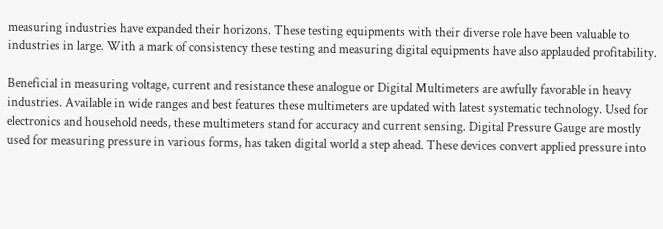measuring industries have expanded their horizons. These testing equipments with their diverse role have been valuable to industries in large. With a mark of consistency these testing and measuring digital equipments have also applauded profitability.

Beneficial in measuring voltage, current and resistance these analogue or Digital Multimeters are awfully favorable in heavy industries. Available in wide ranges and best features these multimeters are updated with latest systematic technology. Used for electronics and household needs, these multimeters stand for accuracy and current sensing. Digital Pressure Gauge are mostly used for measuring pressure in various forms, has taken digital world a step ahead. These devices convert applied pressure into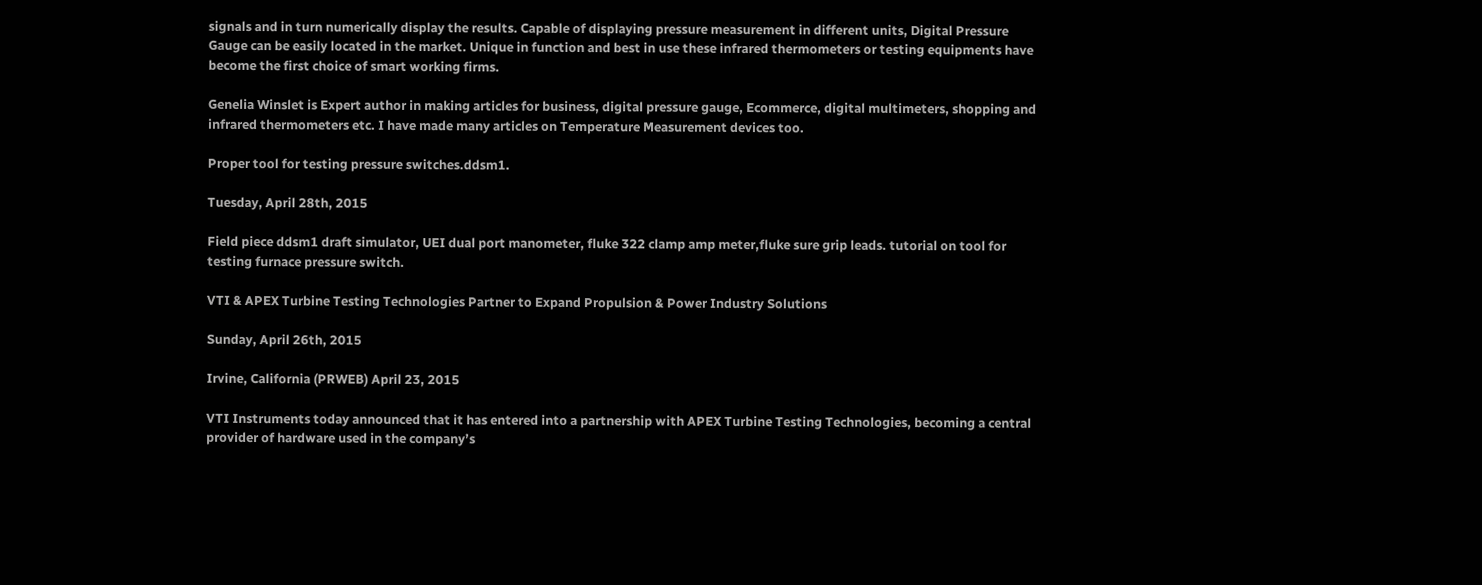signals and in turn numerically display the results. Capable of displaying pressure measurement in different units, Digital Pressure Gauge can be easily located in the market. Unique in function and best in use these infrared thermometers or testing equipments have become the first choice of smart working firms.

Genelia Winslet is Expert author in making articles for business, digital pressure gauge, Ecommerce, digital multimeters, shopping and infrared thermometers etc. I have made many articles on Temperature Measurement devices too.

Proper tool for testing pressure switches.ddsm1.

Tuesday, April 28th, 2015

Field piece ddsm1 draft simulator, UEI dual port manometer, fluke 322 clamp amp meter,fluke sure grip leads. tutorial on tool for testing furnace pressure switch.

VTI & APEX Turbine Testing Technologies Partner to Expand Propulsion & Power Industry Solutions

Sunday, April 26th, 2015

Irvine, California (PRWEB) April 23, 2015

VTI Instruments today announced that it has entered into a partnership with APEX Turbine Testing Technologies, becoming a central provider of hardware used in the company’s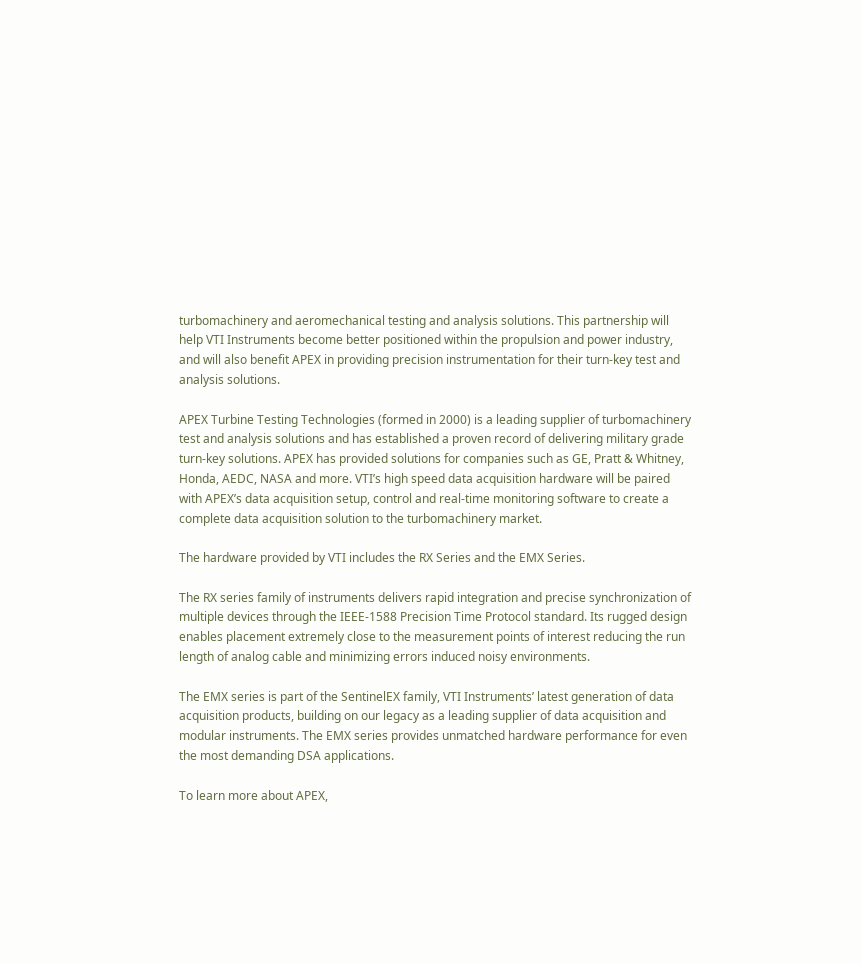turbomachinery and aeromechanical testing and analysis solutions. This partnership will help VTI Instruments become better positioned within the propulsion and power industry, and will also benefit APEX in providing precision instrumentation for their turn-key test and analysis solutions.

APEX Turbine Testing Technologies (formed in 2000) is a leading supplier of turbomachinery test and analysis solutions and has established a proven record of delivering military grade turn-key solutions. APEX has provided solutions for companies such as GE, Pratt & Whitney, Honda, AEDC, NASA and more. VTI’s high speed data acquisition hardware will be paired with APEX’s data acquisition setup, control and real-time monitoring software to create a complete data acquisition solution to the turbomachinery market.

The hardware provided by VTI includes the RX Series and the EMX Series.

The RX series family of instruments delivers rapid integration and precise synchronization of multiple devices through the IEEE-1588 Precision Time Protocol standard. Its rugged design enables placement extremely close to the measurement points of interest reducing the run length of analog cable and minimizing errors induced noisy environments.

The EMX series is part of the SentinelEX family, VTI Instruments’ latest generation of data acquisition products, building on our legacy as a leading supplier of data acquisition and modular instruments. The EMX series provides unmatched hardware performance for even the most demanding DSA applications.

To learn more about APEX,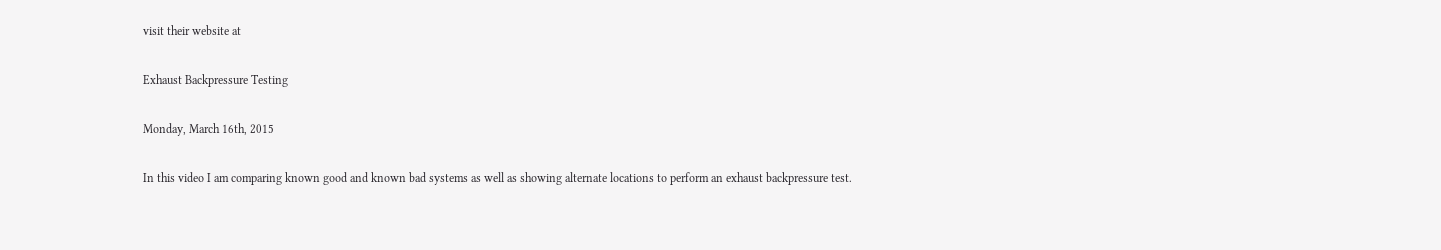visit their website at

Exhaust Backpressure Testing

Monday, March 16th, 2015

In this video I am comparing known good and known bad systems as well as showing alternate locations to perform an exhaust backpressure test.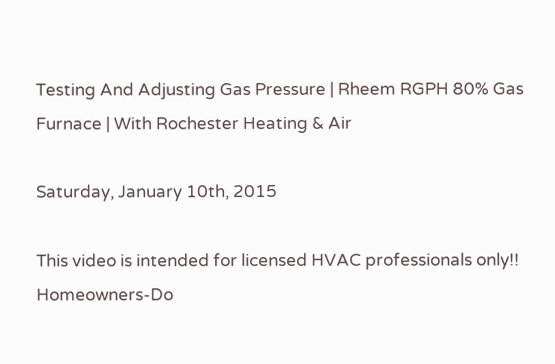Testing And Adjusting Gas Pressure | Rheem RGPH 80% Gas Furnace | With Rochester Heating & Air

Saturday, January 10th, 2015

This video is intended for licensed HVAC professionals only!! Homeowners-Do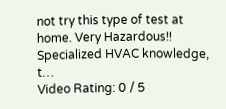not try this type of test at home. Very Hazardous!! Specialized HVAC knowledge, t…
Video Rating: 0 / 5